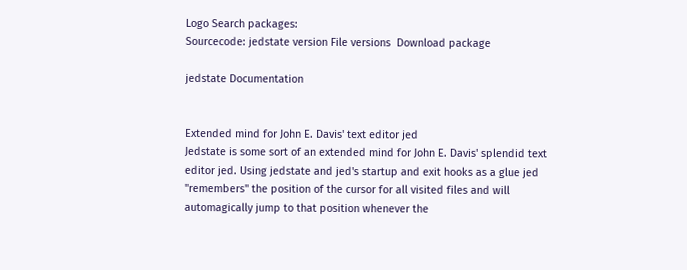Logo Search packages:
Sourcecode: jedstate version File versions  Download package

jedstate Documentation


Extended mind for John E. Davis' text editor jed
Jedstate is some sort of an extended mind for John E. Davis' splendid text
editor jed. Using jedstate and jed's startup and exit hooks as a glue jed
"remembers" the position of the cursor for all visited files and will
automagically jump to that position whenever the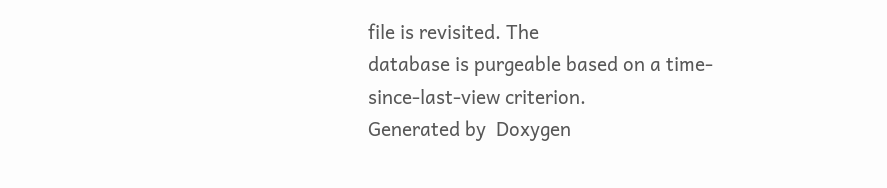file is revisited. The
database is purgeable based on a time-since-last-view criterion.
Generated by  Doxygen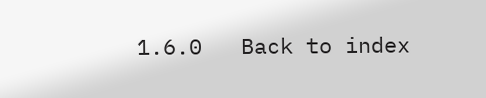1.6.0   Back to index